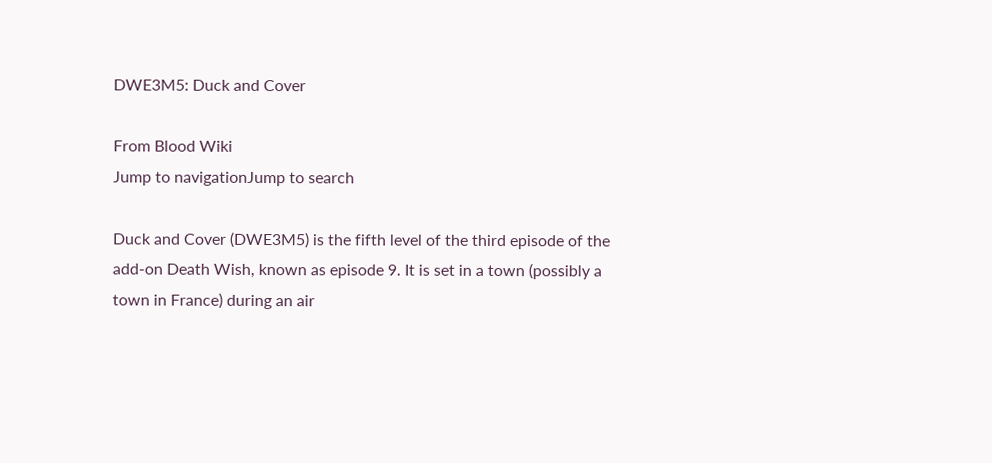DWE3M5: Duck and Cover

From Blood Wiki
Jump to navigationJump to search

Duck and Cover (DWE3M5) is the fifth level of the third episode of the add-on Death Wish, known as episode 9. It is set in a town (possibly a town in France) during an air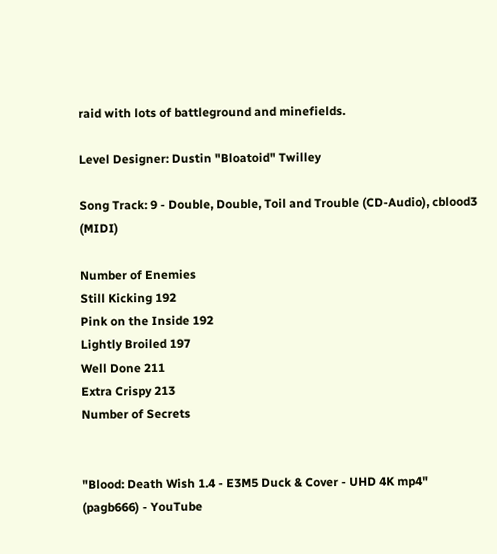raid with lots of battleground and minefields.

Level Designer: Dustin "Bloatoid" Twilley

Song Track: 9 - Double, Double, Toil and Trouble (CD-Audio), cblood3 (MIDI)

Number of Enemies
Still Kicking 192
Pink on the Inside 192
Lightly Broiled 197
Well Done 211
Extra Crispy 213
Number of Secrets


"Blood: Death Wish 1.4 - E3M5 Duck & Cover - UHD 4K mp4" (pagb666) - YouTube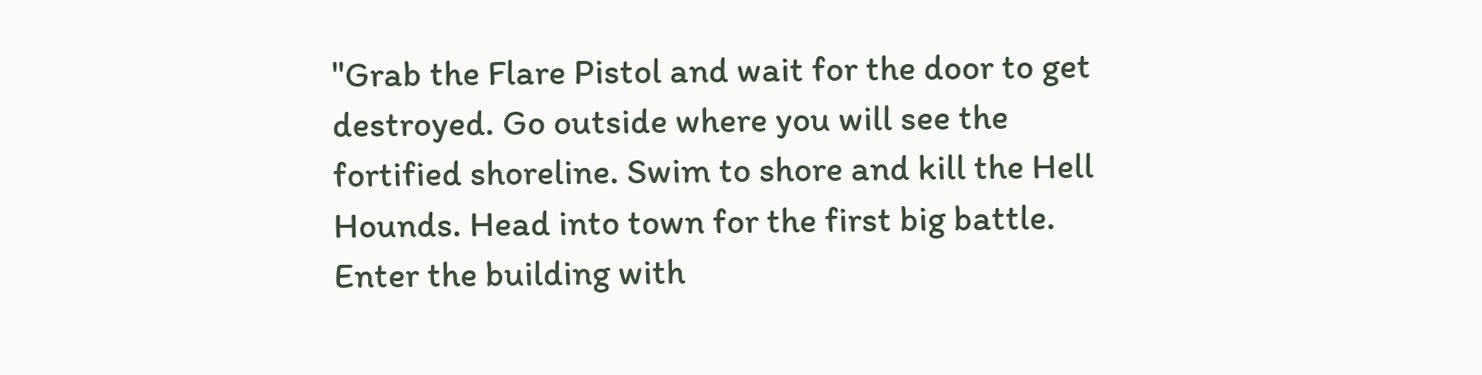"Grab the Flare Pistol and wait for the door to get destroyed. Go outside where you will see the fortified shoreline. Swim to shore and kill the Hell Hounds. Head into town for the first big battle. Enter the building with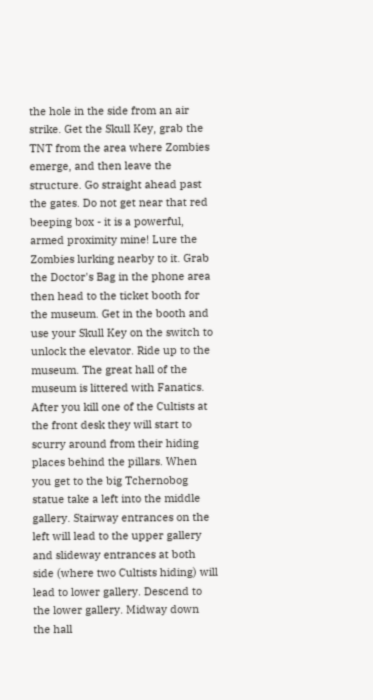the hole in the side from an air strike. Get the Skull Key, grab the TNT from the area where Zombies emerge, and then leave the structure. Go straight ahead past the gates. Do not get near that red beeping box - it is a powerful, armed proximity mine! Lure the Zombies lurking nearby to it. Grab the Doctor's Bag in the phone area then head to the ticket booth for the museum. Get in the booth and use your Skull Key on the switch to unlock the elevator. Ride up to the museum. The great hall of the museum is littered with Fanatics. After you kill one of the Cultists at the front desk they will start to scurry around from their hiding places behind the pillars. When you get to the big Tchernobog statue take a left into the middle gallery. Stairway entrances on the left will lead to the upper gallery and slideway entrances at both side (where two Cultists hiding) will lead to lower gallery. Descend to the lower gallery. Midway down the hall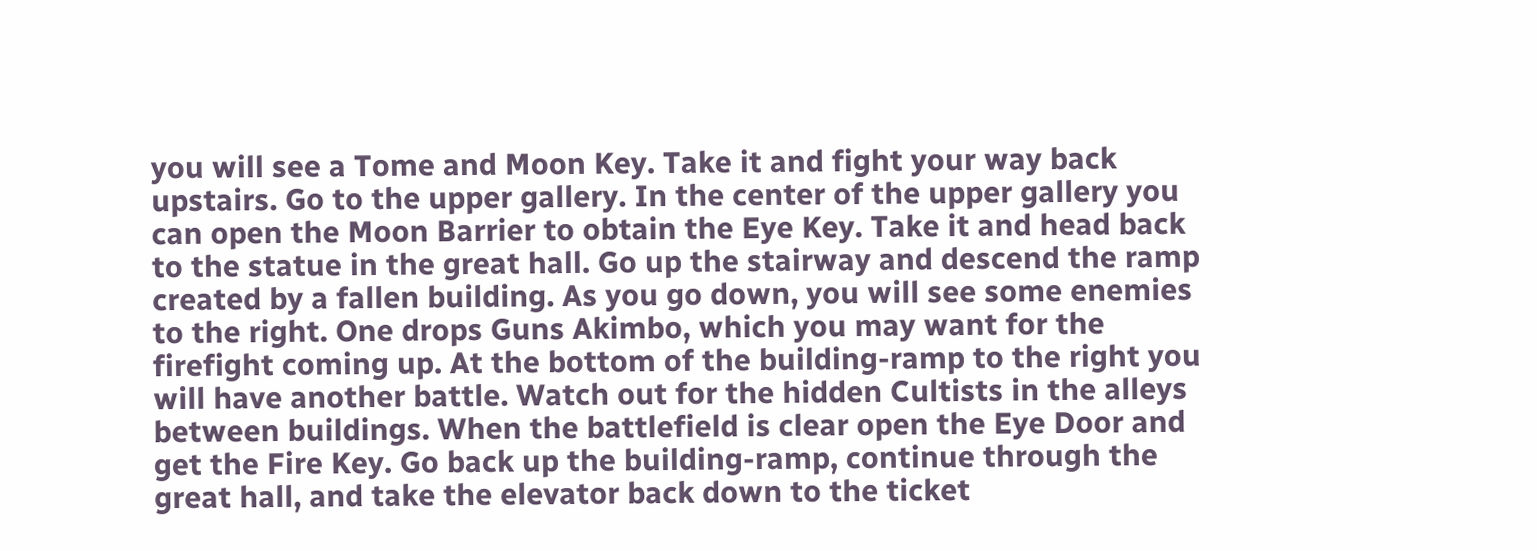you will see a Tome and Moon Key. Take it and fight your way back upstairs. Go to the upper gallery. In the center of the upper gallery you can open the Moon Barrier to obtain the Eye Key. Take it and head back to the statue in the great hall. Go up the stairway and descend the ramp created by a fallen building. As you go down, you will see some enemies to the right. One drops Guns Akimbo, which you may want for the firefight coming up. At the bottom of the building-ramp to the right you will have another battle. Watch out for the hidden Cultists in the alleys between buildings. When the battlefield is clear open the Eye Door and get the Fire Key. Go back up the building-ramp, continue through the great hall, and take the elevator back down to the ticket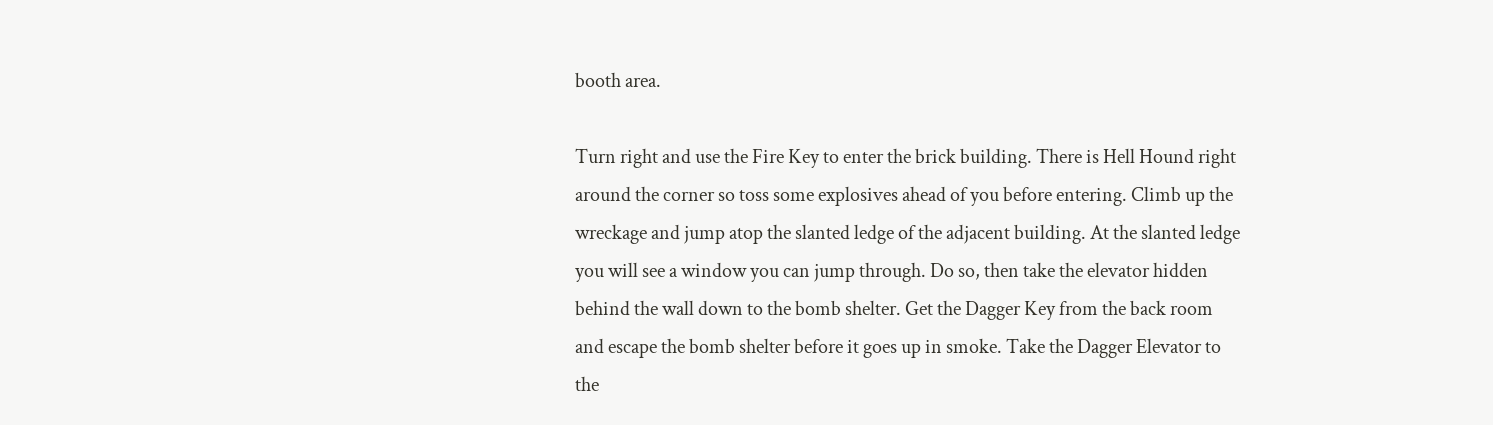booth area.

Turn right and use the Fire Key to enter the brick building. There is Hell Hound right around the corner so toss some explosives ahead of you before entering. Climb up the wreckage and jump atop the slanted ledge of the adjacent building. At the slanted ledge you will see a window you can jump through. Do so, then take the elevator hidden behind the wall down to the bomb shelter. Get the Dagger Key from the back room and escape the bomb shelter before it goes up in smoke. Take the Dagger Elevator to the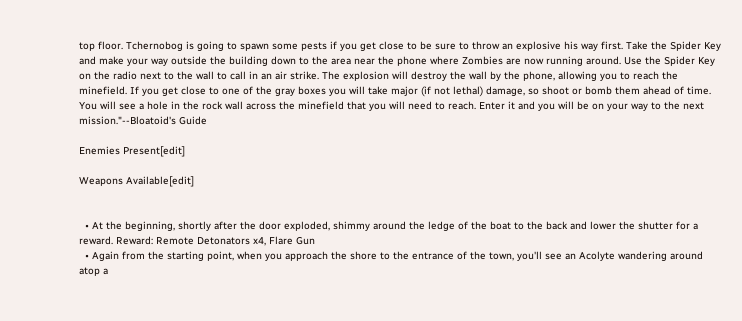top floor. Tchernobog is going to spawn some pests if you get close to be sure to throw an explosive his way first. Take the Spider Key and make your way outside the building down to the area near the phone where Zombies are now running around. Use the Spider Key on the radio next to the wall to call in an air strike. The explosion will destroy the wall by the phone, allowing you to reach the minefield. If you get close to one of the gray boxes you will take major (if not lethal) damage, so shoot or bomb them ahead of time. You will see a hole in the rock wall across the minefield that you will need to reach. Enter it and you will be on your way to the next mission."--Bloatoid's Guide

Enemies Present[edit]

Weapons Available[edit]


  • At the beginning, shortly after the door exploded, shimmy around the ledge of the boat to the back and lower the shutter for a reward. Reward: Remote Detonators x4, Flare Gun
  • Again from the starting point, when you approach the shore to the entrance of the town, you'll see an Acolyte wandering around atop a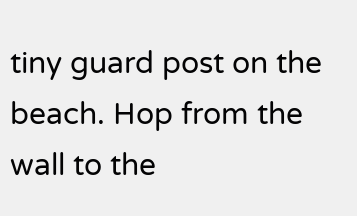tiny guard post on the beach. Hop from the wall to the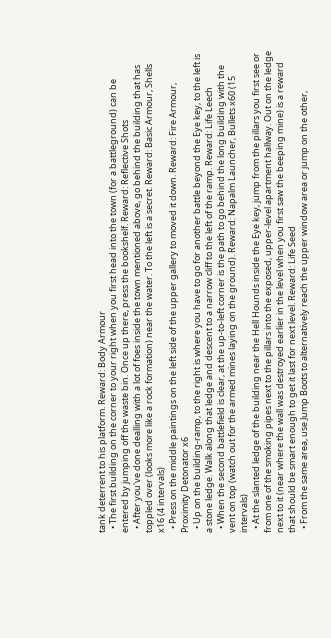tank deterrent to his platform. Reward: Body Armour
  • The first building on the corner to your right when you first head into the town (for a battleground) can be entered by jumping off the waste bin. Once up there, press the bookshelf. Reward: Reflective Shots
  • After you've done dealling with a lot of foes inside the town mentioned above, go behind the building that has toppled over (looks more like a rock formation) near the water. To the left is a secret. Reward: Basic Armour, Shells x16 (4 intervals)
  • Press on the middle paintings on the left side of the upper gallery to moved it down. Reward: Fire Armour, Proximity Detonator x6
  • Up on the building-ramp, to the right is where you have to go for another battle beyond the Eye key, to the left is a stone ledge. Walk along that ledge and descent to a narrow cliff to the left of the ramp. Reward: Life Leech
  • When the second battlefield is clear, at the up-to-left corner is the path to go behind the long building with the vent on top (watch out for the armed mines laying on the ground). Reward: Napalm Launcher, Bullets x60 (15 intervals)
  • At the slanted ledge of the building near the Hell Hounds inside the Eye key, jump from the pillars you first see or from one of the smoking pipes next to the pillars into the exposed, upper-level apartment hallway. Out on the ledge next to it (near where the wall was destroyed earlier in the level when you first saw the beeping mine) is a reward that should be smart enough to get it last for next level. Reward: Life Seed
  • From the same area, use Jump Boots to alternatively reach the upper window area or jump on the other,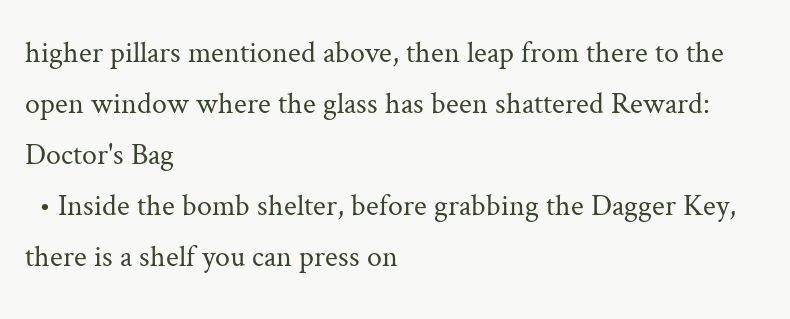higher pillars mentioned above, then leap from there to the open window where the glass has been shattered Reward: Doctor's Bag
  • Inside the bomb shelter, before grabbing the Dagger Key, there is a shelf you can press on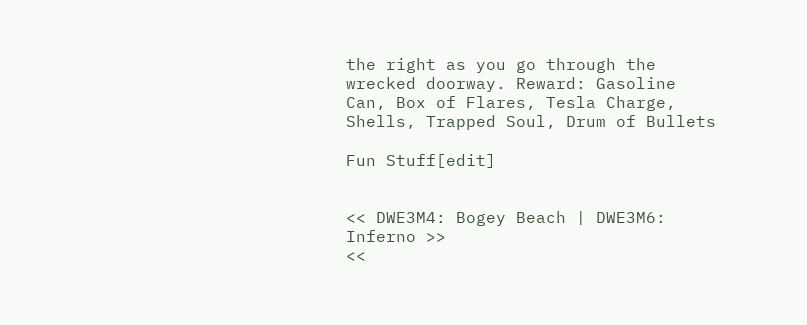the right as you go through the wrecked doorway. Reward: Gasoline Can, Box of Flares, Tesla Charge, Shells, Trapped Soul, Drum of Bullets

Fun Stuff[edit]


<< DWE3M4: Bogey Beach | DWE3M6: Inferno >>
<<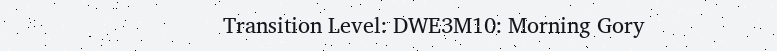Transition Level: DWE3M10: Morning Gory